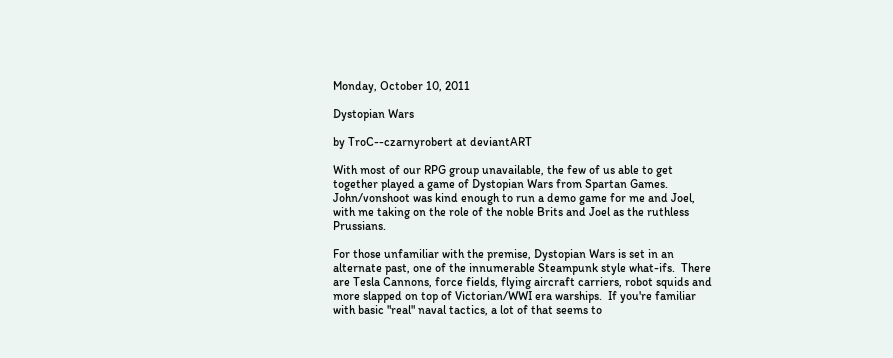Monday, October 10, 2011

Dystopian Wars

by TroC--czarnyrobert at deviantART

With most of our RPG group unavailable, the few of us able to get together played a game of Dystopian Wars from Spartan Games.  John/vonshoot was kind enough to run a demo game for me and Joel, with me taking on the role of the noble Brits and Joel as the ruthless Prussians.

For those unfamiliar with the premise, Dystopian Wars is set in an alternate past, one of the innumerable Steampunk style what-ifs.  There are Tesla Cannons, force fields, flying aircraft carriers, robot squids and more slapped on top of Victorian/WWI era warships.  If you're familiar with basic "real" naval tactics, a lot of that seems to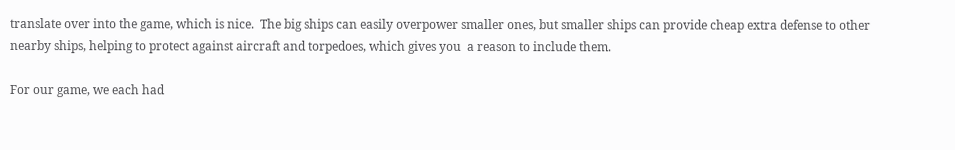translate over into the game, which is nice.  The big ships can easily overpower smaller ones, but smaller ships can provide cheap extra defense to other nearby ships, helping to protect against aircraft and torpedoes, which gives you  a reason to include them.

For our game, we each had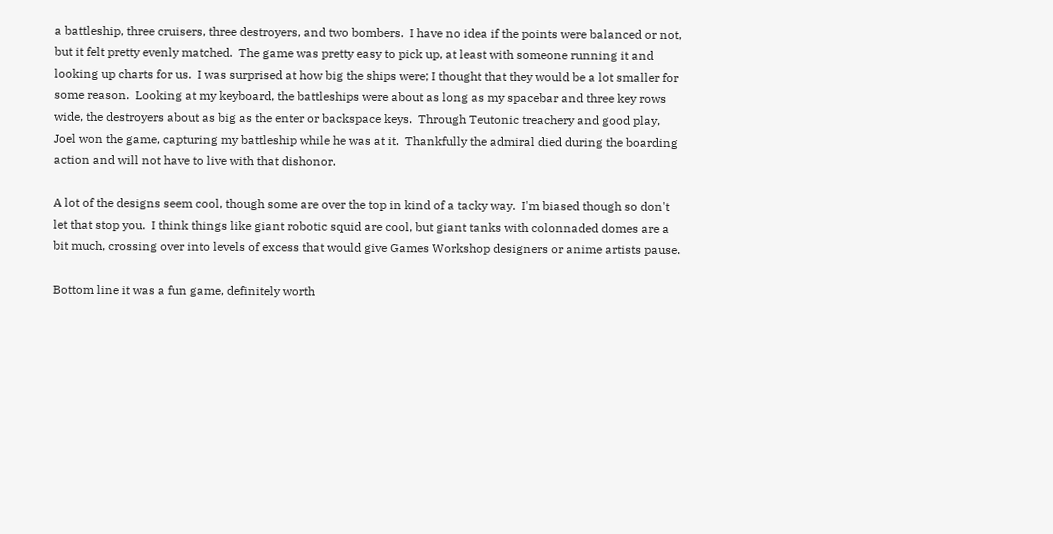a battleship, three cruisers, three destroyers, and two bombers.  I have no idea if the points were balanced or not, but it felt pretty evenly matched.  The game was pretty easy to pick up, at least with someone running it and looking up charts for us.  I was surprised at how big the ships were; I thought that they would be a lot smaller for some reason.  Looking at my keyboard, the battleships were about as long as my spacebar and three key rows wide, the destroyers about as big as the enter or backspace keys.  Through Teutonic treachery and good play, Joel won the game, capturing my battleship while he was at it.  Thankfully the admiral died during the boarding action and will not have to live with that dishonor.

A lot of the designs seem cool, though some are over the top in kind of a tacky way.  I'm biased though so don't let that stop you.  I think things like giant robotic squid are cool, but giant tanks with colonnaded domes are a bit much, crossing over into levels of excess that would give Games Workshop designers or anime artists pause.

Bottom line it was a fun game, definitely worth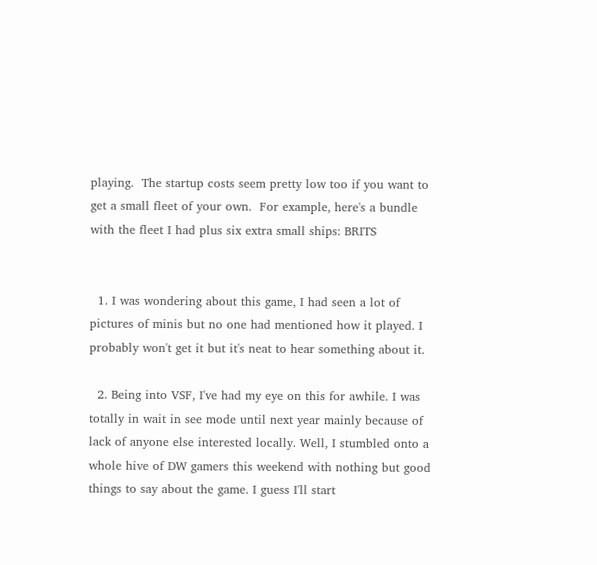playing.  The startup costs seem pretty low too if you want to get a small fleet of your own.  For example, here's a bundle with the fleet I had plus six extra small ships: BRITS


  1. I was wondering about this game, I had seen a lot of pictures of minis but no one had mentioned how it played. I probably won't get it but it's neat to hear something about it.

  2. Being into VSF, I've had my eye on this for awhile. I was totally in wait in see mode until next year mainly because of lack of anyone else interested locally. Well, I stumbled onto a whole hive of DW gamers this weekend with nothing but good things to say about the game. I guess I'll start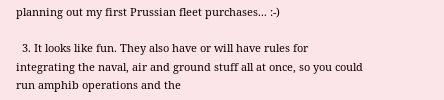planning out my first Prussian fleet purchases... :-)

  3. It looks like fun. They also have or will have rules for integrating the naval, air and ground stuff all at once, so you could run amphib operations and the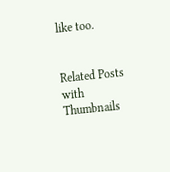like too.


Related Posts with Thumbnails